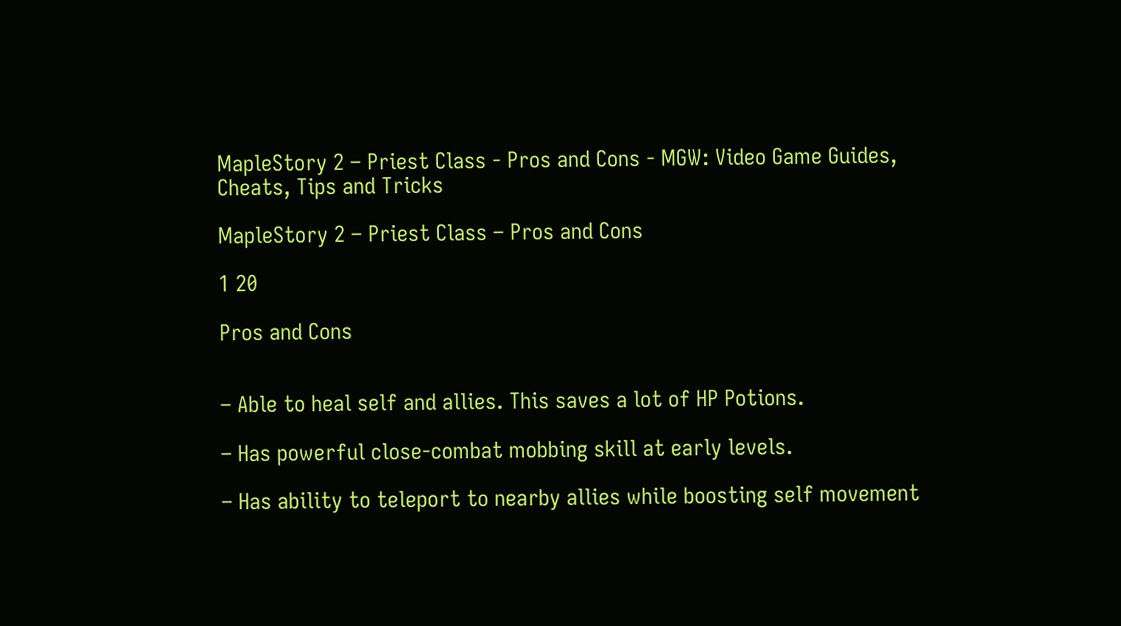MapleStory 2 – Priest Class - Pros and Cons - MGW: Video Game Guides, Cheats, Tips and Tricks

MapleStory 2 – Priest Class – Pros and Cons

1 20

Pros and Cons


– Able to heal self and allies. This saves a lot of HP Potions.

– Has powerful close-combat mobbing skill at early levels.

– Has ability to teleport to nearby allies while boosting self movement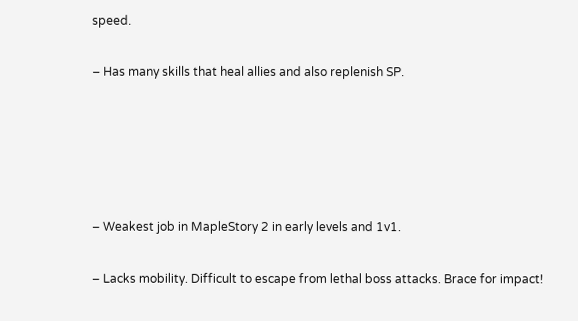speed.

– Has many skills that heal allies and also replenish SP.





– Weakest job in MapleStory 2 in early levels and 1v1.

– Lacks mobility. Difficult to escape from lethal boss attacks. Brace for impact!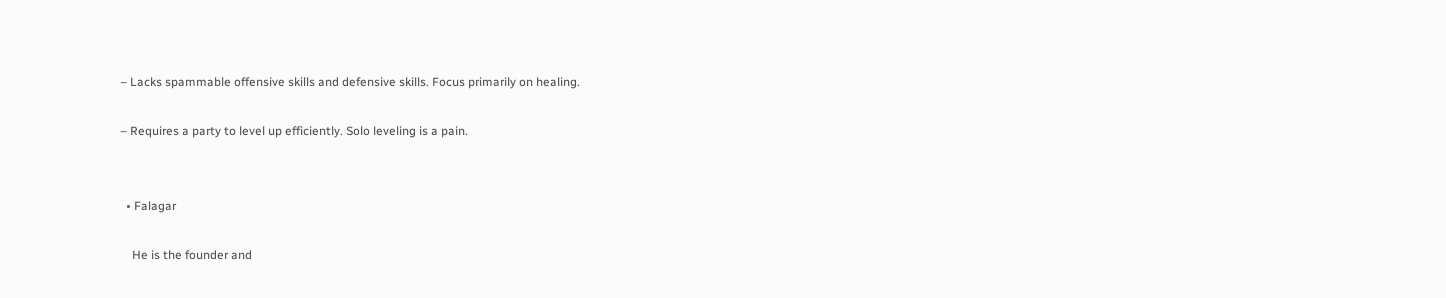– Lacks spammable offensive skills and defensive skills. Focus primarily on healing.

– Requires a party to level up efficiently. Solo leveling is a pain.


  • Falagar

    He is the founder and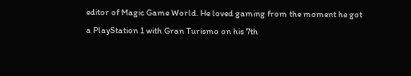editor of Magic Game World. He loved gaming from the moment he got a PlayStation 1 with Gran Turismo on his 7th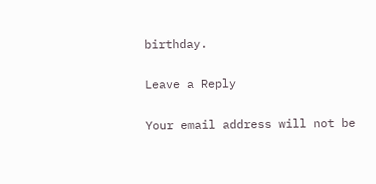birthday.

Leave a Reply

Your email address will not be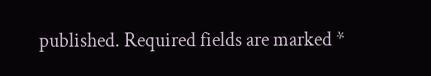published. Required fields are marked *